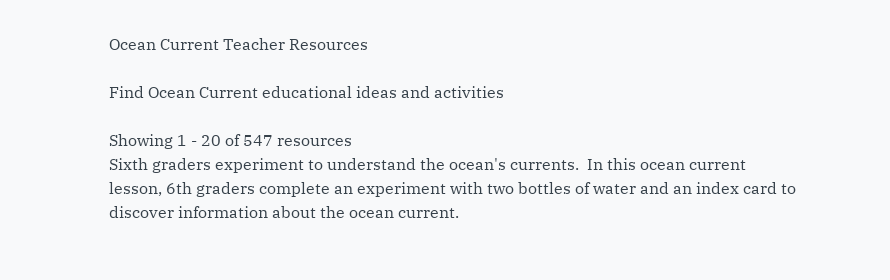Ocean Current Teacher Resources

Find Ocean Current educational ideas and activities

Showing 1 - 20 of 547 resources
Sixth graders experiment to understand the ocean's currents.  In this ocean current lesson, 6th graders complete an experiment with two bottles of water and an index card to discover information about the ocean current.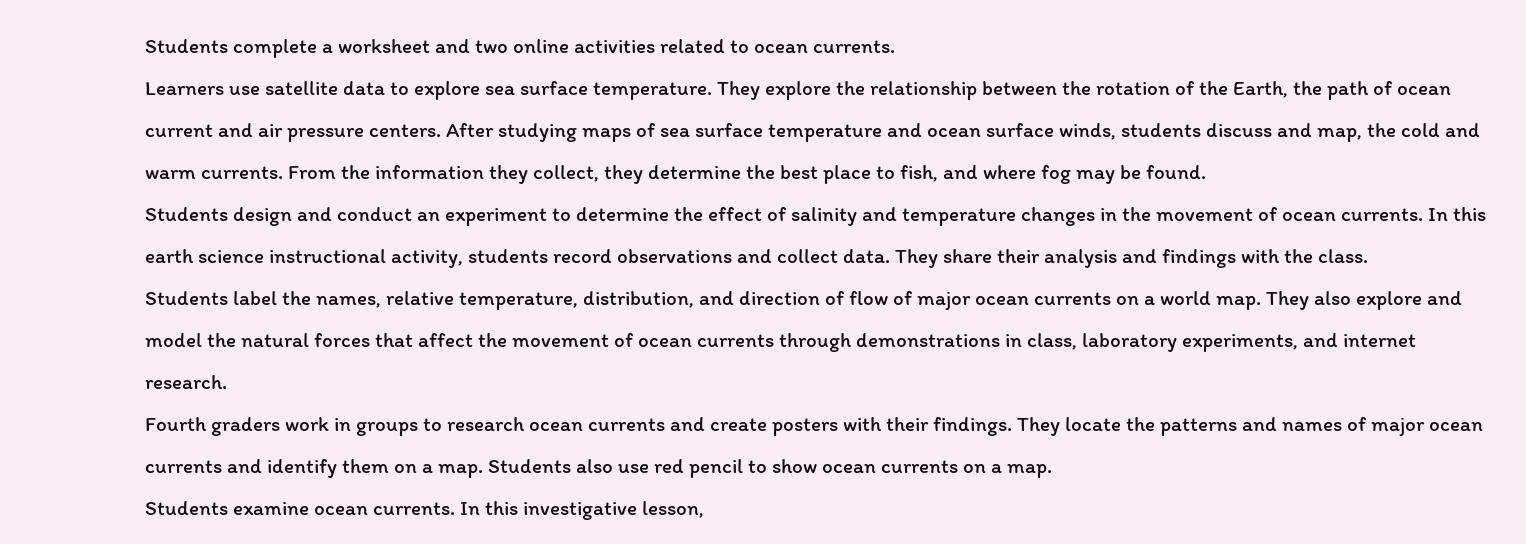Students complete a worksheet and two online activities related to ocean currents.
Learners use satellite data to explore sea surface temperature. They explore the relationship between the rotation of the Earth, the path of ocean current and air pressure centers. After studying maps of sea surface temperature and ocean surface winds, students discuss and map, the cold and warm currents. From the information they collect, they determine the best place to fish, and where fog may be found.
Students design and conduct an experiment to determine the effect of salinity and temperature changes in the movement of ocean currents. In this earth science instructional activity, students record observations and collect data. They share their analysis and findings with the class.
Students label the names, relative temperature, distribution, and direction of flow of major ocean currents on a world map. They also explore and model the natural forces that affect the movement of ocean currents through demonstrations in class, laboratory experiments, and internet research.
Fourth graders work in groups to research ocean currents and create posters with their findings. They locate the patterns and names of major ocean currents and identify them on a map. Students also use red pencil to show ocean currents on a map.
Students examine ocean currents. In this investigative lesson,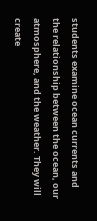students examine ocean currents and the relationship between the ocean, our atmosphere, and the weather. They will create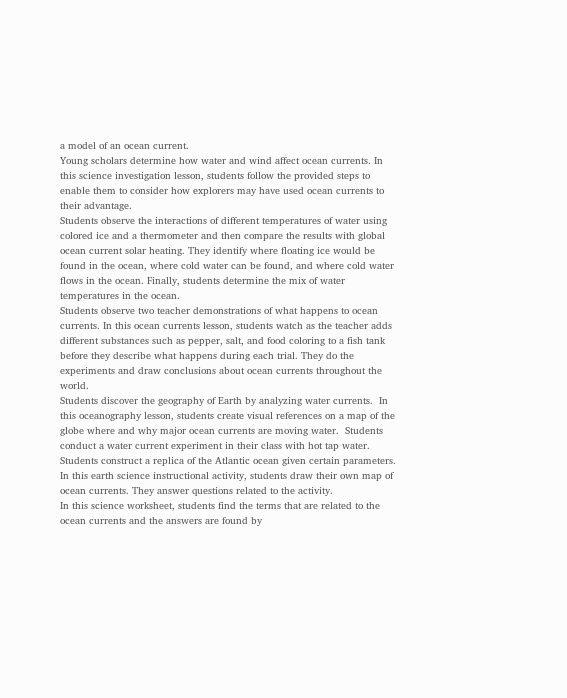a model of an ocean current.
Young scholars determine how water and wind affect ocean currents. In this science investigation lesson, students follow the provided steps to enable them to consider how explorers may have used ocean currents to their advantage.
Students observe the interactions of different temperatures of water using colored ice and a thermometer and then compare the results with global ocean current solar heating. They identify where floating ice would be found in the ocean, where cold water can be found, and where cold water flows in the ocean. Finally, students determine the mix of water temperatures in the ocean.
Students observe two teacher demonstrations of what happens to ocean currents. In this ocean currents lesson, students watch as the teacher adds different substances such as pepper, salt, and food coloring to a fish tank before they describe what happens during each trial. They do the experiments and draw conclusions about ocean currents throughout the world.
Students discover the geography of Earth by analyzing water currents.  In this oceanography lesson, students create visual references on a map of the globe where and why major ocean currents are moving water.  Students conduct a water current experiment in their class with hot tap water.
Students construct a replica of the Atlantic ocean given certain parameters. In this earth science instructional activity, students draw their own map of ocean currents. They answer questions related to the activity.
In this science worksheet, students find the terms that are related to the ocean currents and the answers are found by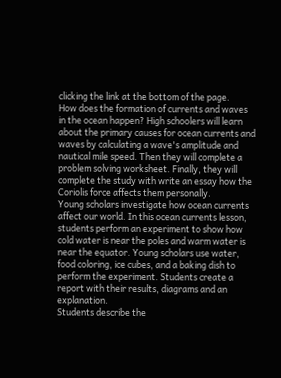clicking the link at the bottom of the page.
How does the formation of currents and waves in the ocean happen? High schoolers will learn about the primary causes for ocean currents and waves by calculating a wave's amplitude and nautical mile speed. Then they will complete a problem solving worksheet. Finally, they will complete the study with write an essay how the Coriolis force affects them personally.
Young scholars investigate how ocean currents affect our world. In this ocean currents lesson, students perform an experiment to show how cold water is near the poles and warm water is near the equator. Young scholars use water, food coloring, ice cubes, and a baking dish to perform the experiment. Students create a report with their results, diagrams and an explanation.
Students describe the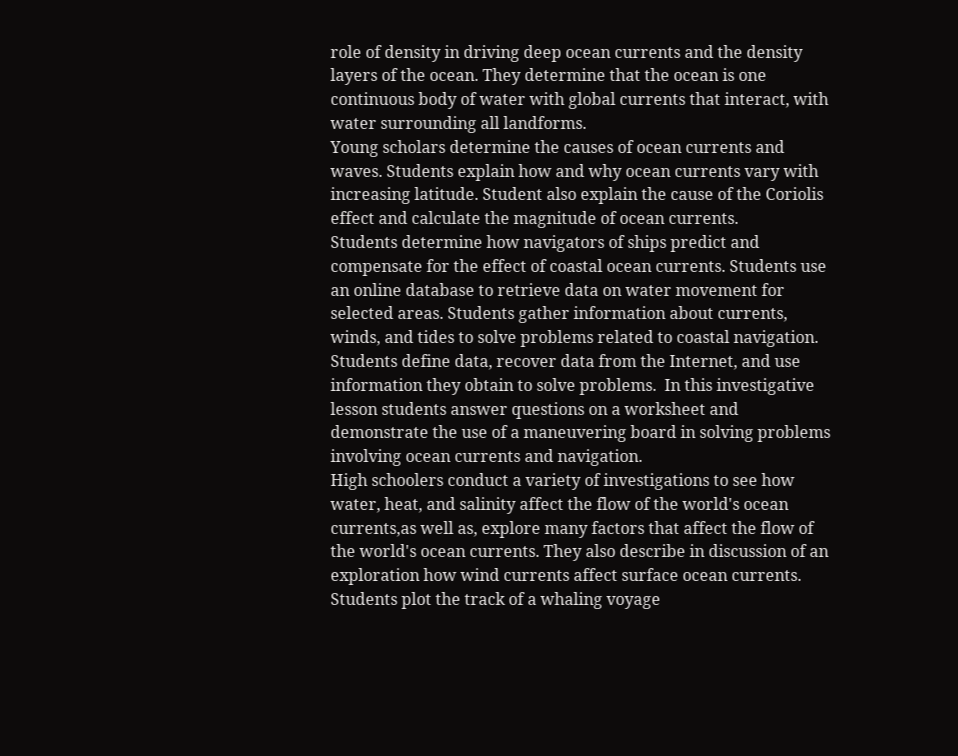role of density in driving deep ocean currents and the density layers of the ocean. They determine that the ocean is one continuous body of water with global currents that interact, with water surrounding all landforms.
Young scholars determine the causes of ocean currents and waves. Students explain how and why ocean currents vary with increasing latitude. Student also explain the cause of the Coriolis effect and calculate the magnitude of ocean currents.
Students determine how navigators of ships predict and compensate for the effect of coastal ocean currents. Students use an online database to retrieve data on water movement for selected areas. Students gather information about currents, winds, and tides to solve problems related to coastal navigation.
Students define data, recover data from the Internet, and use information they obtain to solve problems.  In this investigative lesson students answer questions on a worksheet and demonstrate the use of a maneuvering board in solving problems involving ocean currents and navigation.
High schoolers conduct a variety of investigations to see how water, heat, and salinity affect the flow of the world's ocean currents,as well as, explore many factors that affect the flow of the world's ocean currents. They also describe in discussion of an exploration how wind currents affect surface ocean currents.
Students plot the track of a whaling voyage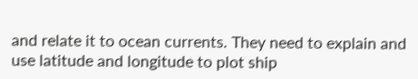and relate it to ocean currents. They need to explain and use latitude and longitude to plot ship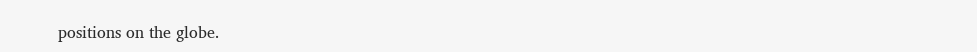positions on the globe.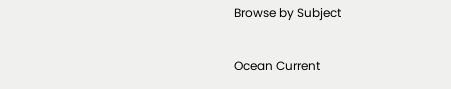Browse by Subject

Ocean Current